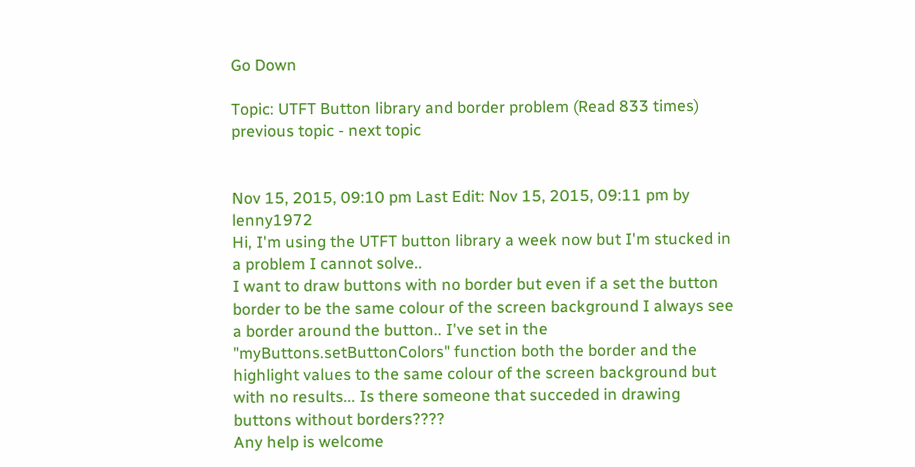Go Down

Topic: UTFT Button library and border problem (Read 833 times) previous topic - next topic


Nov 15, 2015, 09:10 pm Last Edit: Nov 15, 2015, 09:11 pm by lenny1972
Hi, I'm using the UTFT button library a week now but I'm stucked in a problem I cannot solve..
I want to draw buttons with no border but even if a set the button border to be the same colour of the screen background I always see a border around the button.. I've set in the "myButtons.setButtonColors" function both the border and the highlight values to the same colour of the screen background but with no results... Is there someone that succeded in drawing buttons without borders????
Any help is welcome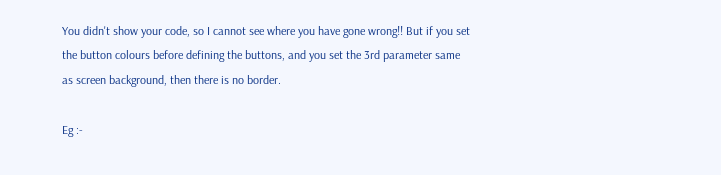You didn't show your code, so I cannot see where you have gone wrong!! But if you set the button colours before defining the buttons, and you set the 3rd parameter same as screen background, then there is no border.

Eg :-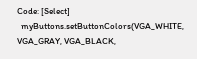Code: [Select]
  myButtons.setButtonColors(VGA_WHITE, VGA_GRAY, VGA_BLACK,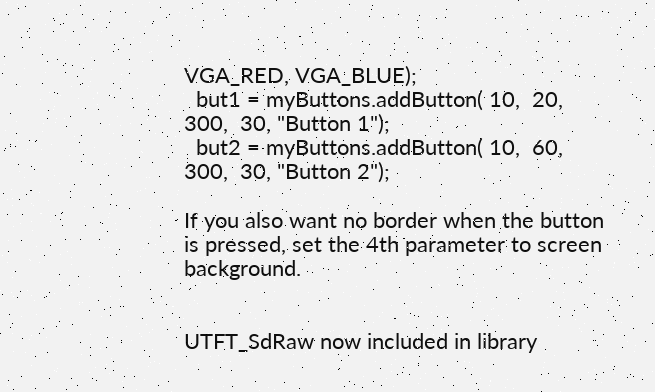VGA_RED, VGA_BLUE);
  but1 = myButtons.addButton( 10,  20, 300,  30, "Button 1");
  but2 = myButtons.addButton( 10,  60, 300,  30, "Button 2");

If you also want no border when the button is pressed, set the 4th parameter to screen background.


UTFT_SdRaw now included in library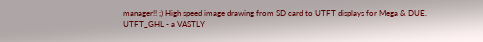manager!! ;) High speed image drawing from SD card to UTFT displays for Mega & DUE.
UTFT_GHL - a VASTLY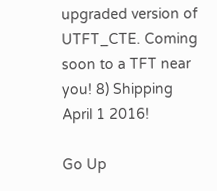upgraded version of UTFT_CTE. Coming soon to a TFT near you! 8) Shipping April 1 2016!

Go Up